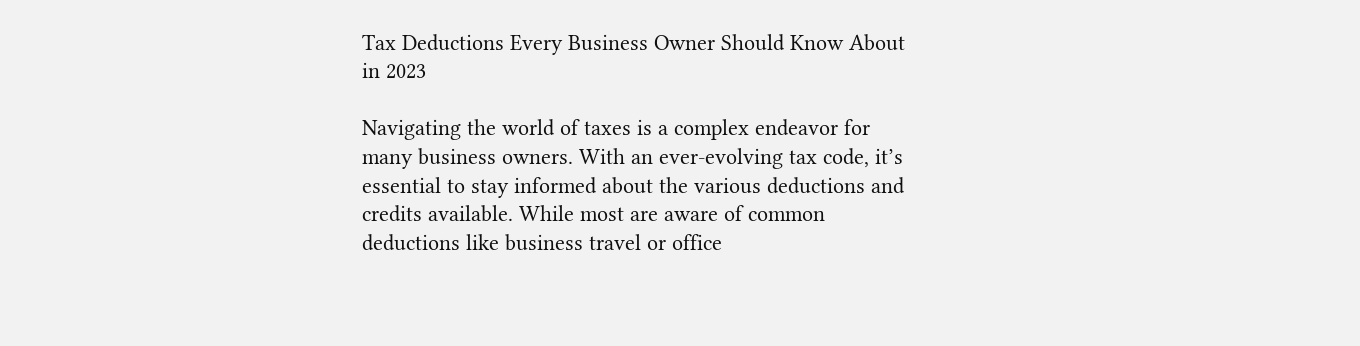Tax Deductions Every Business Owner Should Know About in 2023

Navigating the world of taxes is a complex endeavor for many business owners. With an ever-evolving tax code, it’s essential to stay informed about the various deductions and credits available. While most are aware of common deductions like business travel or office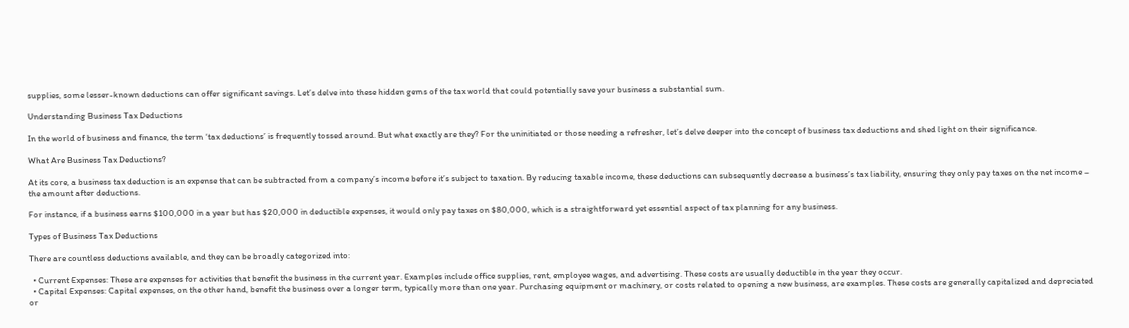supplies, some lesser-known deductions can offer significant savings. Let’s delve into these hidden gems of the tax world that could potentially save your business a substantial sum.

Understanding Business Tax Deductions

In the world of business and finance, the term ‘tax deductions’ is frequently tossed around. But what exactly are they? For the uninitiated or those needing a refresher, let’s delve deeper into the concept of business tax deductions and shed light on their significance.

What Are Business Tax Deductions?

At its core, a business tax deduction is an expense that can be subtracted from a company’s income before it’s subject to taxation. By reducing taxable income, these deductions can subsequently decrease a business’s tax liability, ensuring they only pay taxes on the net income – the amount after deductions.

For instance, if a business earns $100,000 in a year but has $20,000 in deductible expenses, it would only pay taxes on $80,000, which is a straightforward yet essential aspect of tax planning for any business.

Types of Business Tax Deductions

There are countless deductions available, and they can be broadly categorized into:

  • Current Expenses: These are expenses for activities that benefit the business in the current year. Examples include office supplies, rent, employee wages, and advertising. These costs are usually deductible in the year they occur.
  • Capital Expenses: Capital expenses, on the other hand, benefit the business over a longer term, typically more than one year. Purchasing equipment or machinery, or costs related to opening a new business, are examples. These costs are generally capitalized and depreciated or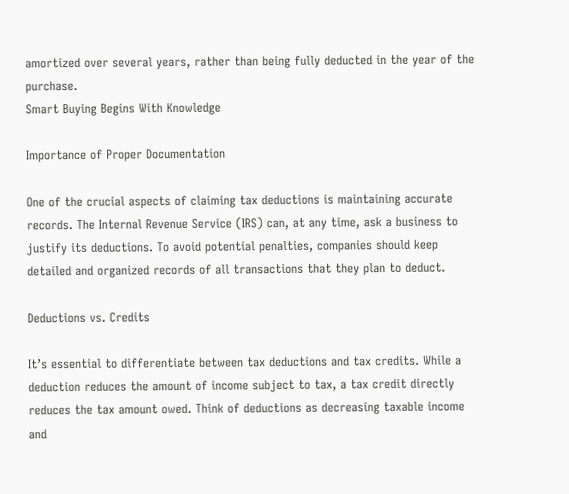amortized over several years, rather than being fully deducted in the year of the purchase.
Smart Buying Begins With Knowledge

Importance of Proper Documentation

One of the crucial aspects of claiming tax deductions is maintaining accurate records. The Internal Revenue Service (IRS) can, at any time, ask a business to justify its deductions. To avoid potential penalties, companies should keep detailed and organized records of all transactions that they plan to deduct.

Deductions vs. Credits

It’s essential to differentiate between tax deductions and tax credits. While a deduction reduces the amount of income subject to tax, a tax credit directly reduces the tax amount owed. Think of deductions as decreasing taxable income and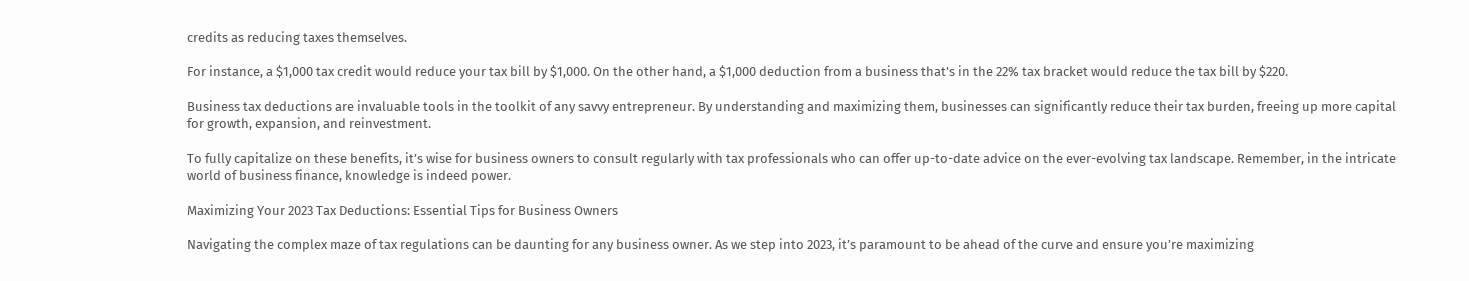credits as reducing taxes themselves.

For instance, a $1,000 tax credit would reduce your tax bill by $1,000. On the other hand, a $1,000 deduction from a business that’s in the 22% tax bracket would reduce the tax bill by $220.

Business tax deductions are invaluable tools in the toolkit of any savvy entrepreneur. By understanding and maximizing them, businesses can significantly reduce their tax burden, freeing up more capital for growth, expansion, and reinvestment.

To fully capitalize on these benefits, it’s wise for business owners to consult regularly with tax professionals who can offer up-to-date advice on the ever-evolving tax landscape. Remember, in the intricate world of business finance, knowledge is indeed power.

Maximizing Your 2023 Tax Deductions: Essential Tips for Business Owners

Navigating the complex maze of tax regulations can be daunting for any business owner. As we step into 2023, it’s paramount to be ahead of the curve and ensure you’re maximizing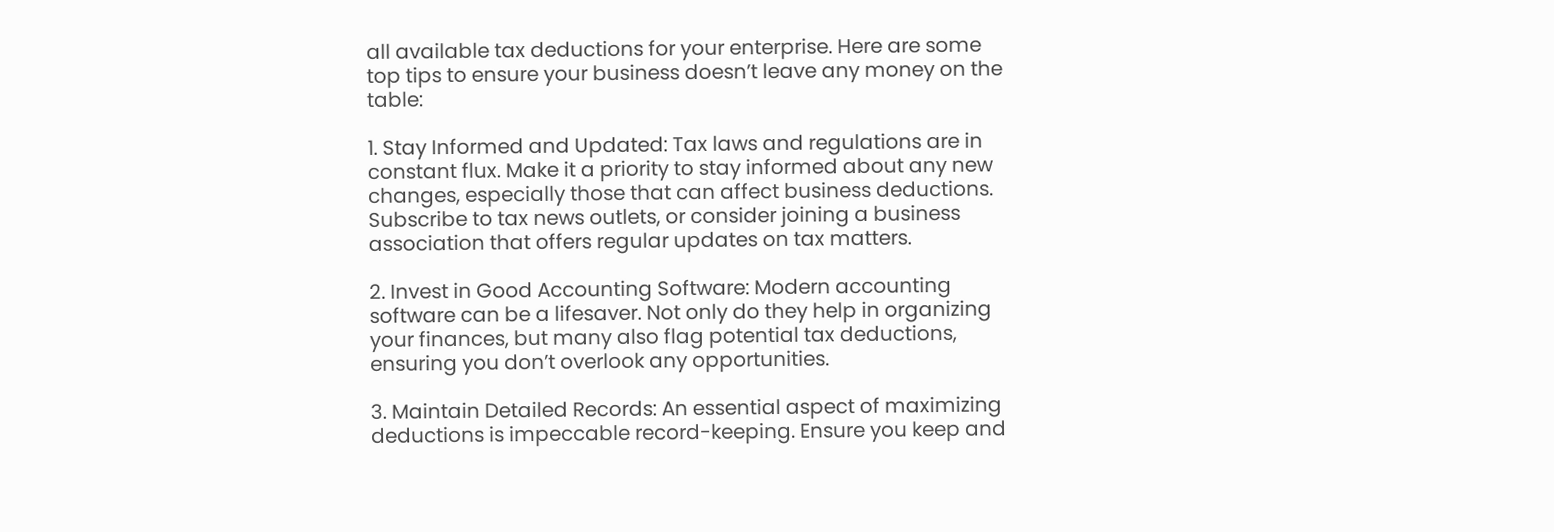all available tax deductions for your enterprise. Here are some top tips to ensure your business doesn’t leave any money on the table:

1. Stay Informed and Updated: Tax laws and regulations are in constant flux. Make it a priority to stay informed about any new changes, especially those that can affect business deductions. Subscribe to tax news outlets, or consider joining a business association that offers regular updates on tax matters.

2. Invest in Good Accounting Software: Modern accounting software can be a lifesaver. Not only do they help in organizing your finances, but many also flag potential tax deductions, ensuring you don’t overlook any opportunities.

3. Maintain Detailed Records: An essential aspect of maximizing deductions is impeccable record-keeping. Ensure you keep and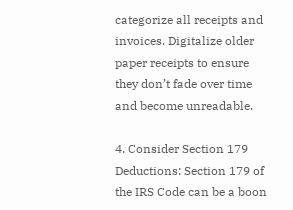categorize all receipts and invoices. Digitalize older paper receipts to ensure they don’t fade over time and become unreadable.

4. Consider Section 179 Deductions: Section 179 of the IRS Code can be a boon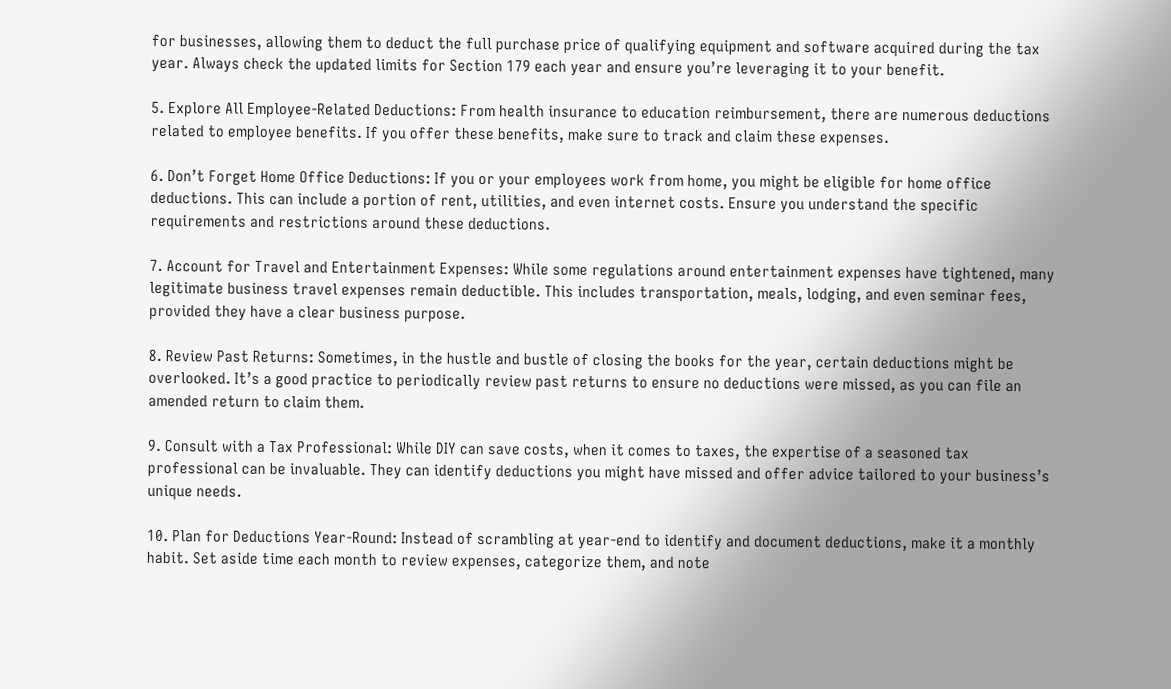for businesses, allowing them to deduct the full purchase price of qualifying equipment and software acquired during the tax year. Always check the updated limits for Section 179 each year and ensure you’re leveraging it to your benefit.

5. Explore All Employee-Related Deductions: From health insurance to education reimbursement, there are numerous deductions related to employee benefits. If you offer these benefits, make sure to track and claim these expenses.

6. Don’t Forget Home Office Deductions: If you or your employees work from home, you might be eligible for home office deductions. This can include a portion of rent, utilities, and even internet costs. Ensure you understand the specific requirements and restrictions around these deductions.

7. Account for Travel and Entertainment Expenses: While some regulations around entertainment expenses have tightened, many legitimate business travel expenses remain deductible. This includes transportation, meals, lodging, and even seminar fees, provided they have a clear business purpose.

8. Review Past Returns: Sometimes, in the hustle and bustle of closing the books for the year, certain deductions might be overlooked. It’s a good practice to periodically review past returns to ensure no deductions were missed, as you can file an amended return to claim them.

9. Consult with a Tax Professional: While DIY can save costs, when it comes to taxes, the expertise of a seasoned tax professional can be invaluable. They can identify deductions you might have missed and offer advice tailored to your business’s unique needs.

10. Plan for Deductions Year-Round: Instead of scrambling at year-end to identify and document deductions, make it a monthly habit. Set aside time each month to review expenses, categorize them, and note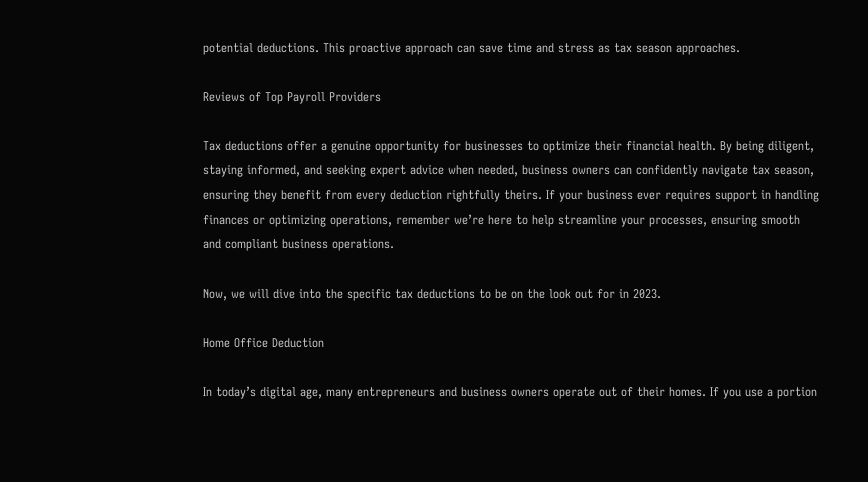potential deductions. This proactive approach can save time and stress as tax season approaches.

Reviews of Top Payroll Providers

Tax deductions offer a genuine opportunity for businesses to optimize their financial health. By being diligent, staying informed, and seeking expert advice when needed, business owners can confidently navigate tax season, ensuring they benefit from every deduction rightfully theirs. If your business ever requires support in handling finances or optimizing operations, remember we’re here to help streamline your processes, ensuring smooth and compliant business operations.

Now, we will dive into the specific tax deductions to be on the look out for in 2023.

Home Office Deduction

In today’s digital age, many entrepreneurs and business owners operate out of their homes. If you use a portion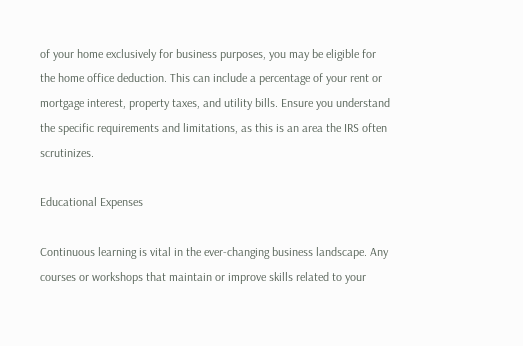of your home exclusively for business purposes, you may be eligible for the home office deduction. This can include a percentage of your rent or mortgage interest, property taxes, and utility bills. Ensure you understand the specific requirements and limitations, as this is an area the IRS often scrutinizes.

Educational Expenses

Continuous learning is vital in the ever-changing business landscape. Any courses or workshops that maintain or improve skills related to your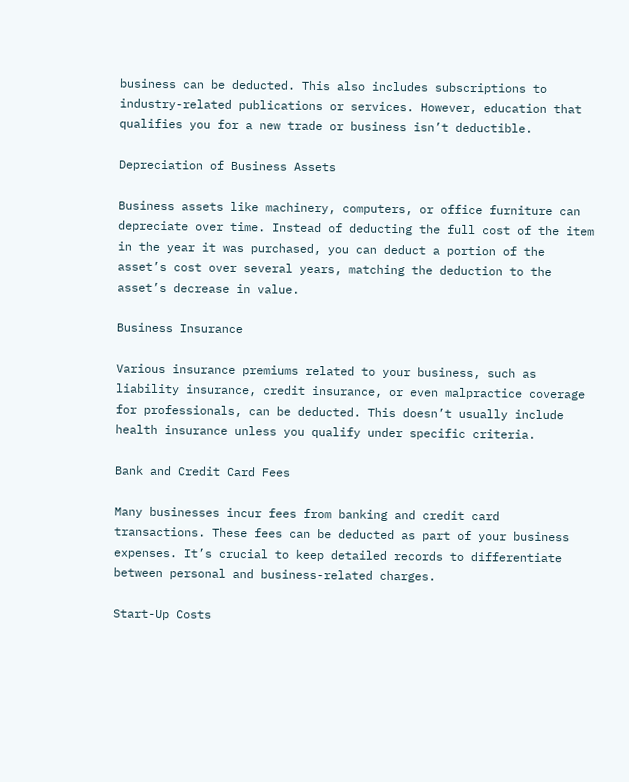business can be deducted. This also includes subscriptions to industry-related publications or services. However, education that qualifies you for a new trade or business isn’t deductible.

Depreciation of Business Assets

Business assets like machinery, computers, or office furniture can depreciate over time. Instead of deducting the full cost of the item in the year it was purchased, you can deduct a portion of the asset’s cost over several years, matching the deduction to the asset’s decrease in value.

Business Insurance

Various insurance premiums related to your business, such as liability insurance, credit insurance, or even malpractice coverage for professionals, can be deducted. This doesn’t usually include health insurance unless you qualify under specific criteria.

Bank and Credit Card Fees

Many businesses incur fees from banking and credit card transactions. These fees can be deducted as part of your business expenses. It’s crucial to keep detailed records to differentiate between personal and business-related charges.

Start-Up Costs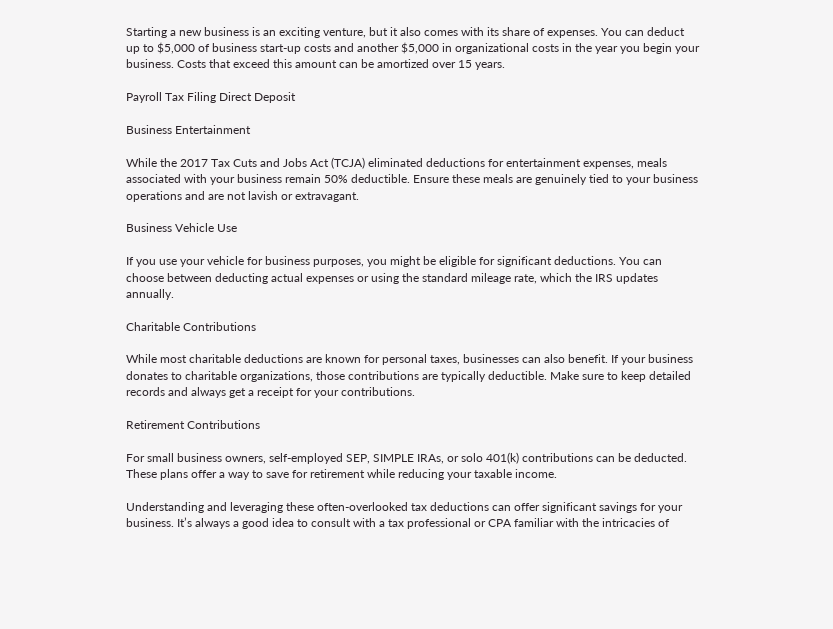Starting a new business is an exciting venture, but it also comes with its share of expenses. You can deduct up to $5,000 of business start-up costs and another $5,000 in organizational costs in the year you begin your business. Costs that exceed this amount can be amortized over 15 years.

Payroll Tax Filing Direct Deposit

Business Entertainment

While the 2017 Tax Cuts and Jobs Act (TCJA) eliminated deductions for entertainment expenses, meals associated with your business remain 50% deductible. Ensure these meals are genuinely tied to your business operations and are not lavish or extravagant.

Business Vehicle Use

If you use your vehicle for business purposes, you might be eligible for significant deductions. You can choose between deducting actual expenses or using the standard mileage rate, which the IRS updates annually.

Charitable Contributions

While most charitable deductions are known for personal taxes, businesses can also benefit. If your business donates to charitable organizations, those contributions are typically deductible. Make sure to keep detailed records and always get a receipt for your contributions.

Retirement Contributions

For small business owners, self-employed SEP, SIMPLE IRAs, or solo 401(k) contributions can be deducted. These plans offer a way to save for retirement while reducing your taxable income.

Understanding and leveraging these often-overlooked tax deductions can offer significant savings for your business. It’s always a good idea to consult with a tax professional or CPA familiar with the intricacies of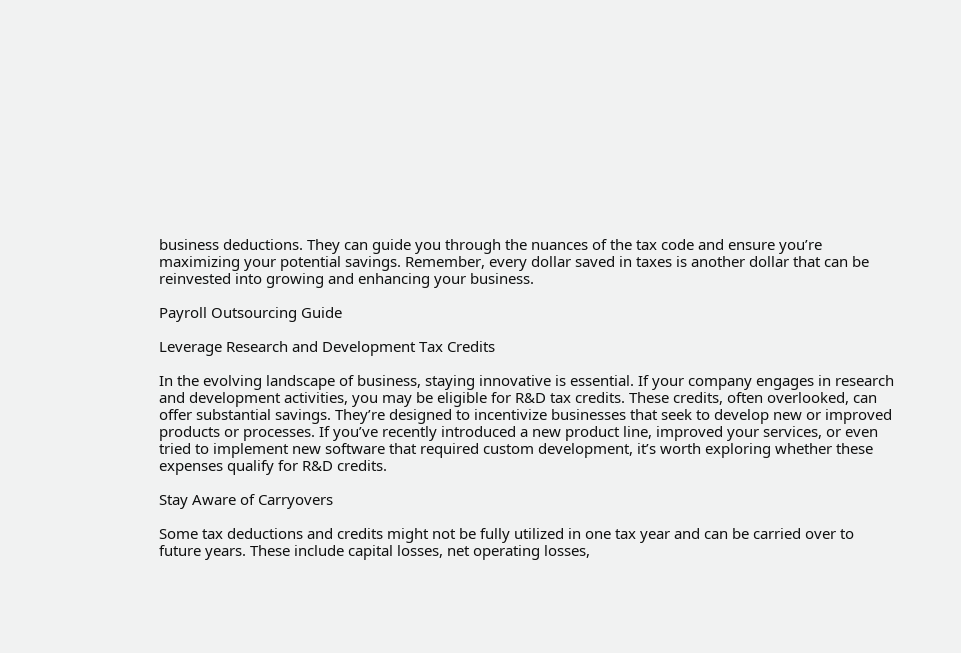business deductions. They can guide you through the nuances of the tax code and ensure you’re maximizing your potential savings. Remember, every dollar saved in taxes is another dollar that can be reinvested into growing and enhancing your business.

Payroll Outsourcing Guide

Leverage Research and Development Tax Credits

In the evolving landscape of business, staying innovative is essential. If your company engages in research and development activities, you may be eligible for R&D tax credits. These credits, often overlooked, can offer substantial savings. They’re designed to incentivize businesses that seek to develop new or improved products or processes. If you’ve recently introduced a new product line, improved your services, or even tried to implement new software that required custom development, it’s worth exploring whether these expenses qualify for R&D credits.

Stay Aware of Carryovers

Some tax deductions and credits might not be fully utilized in one tax year and can be carried over to future years. These include capital losses, net operating losses,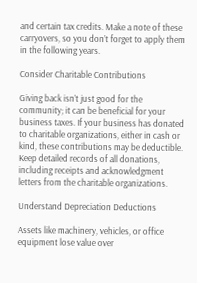and certain tax credits. Make a note of these carryovers, so you don’t forget to apply them in the following years.

Consider Charitable Contributions

Giving back isn’t just good for the community; it can be beneficial for your business taxes. If your business has donated to charitable organizations, either in cash or kind, these contributions may be deductible. Keep detailed records of all donations, including receipts and acknowledgment letters from the charitable organizations.

Understand Depreciation Deductions

Assets like machinery, vehicles, or office equipment lose value over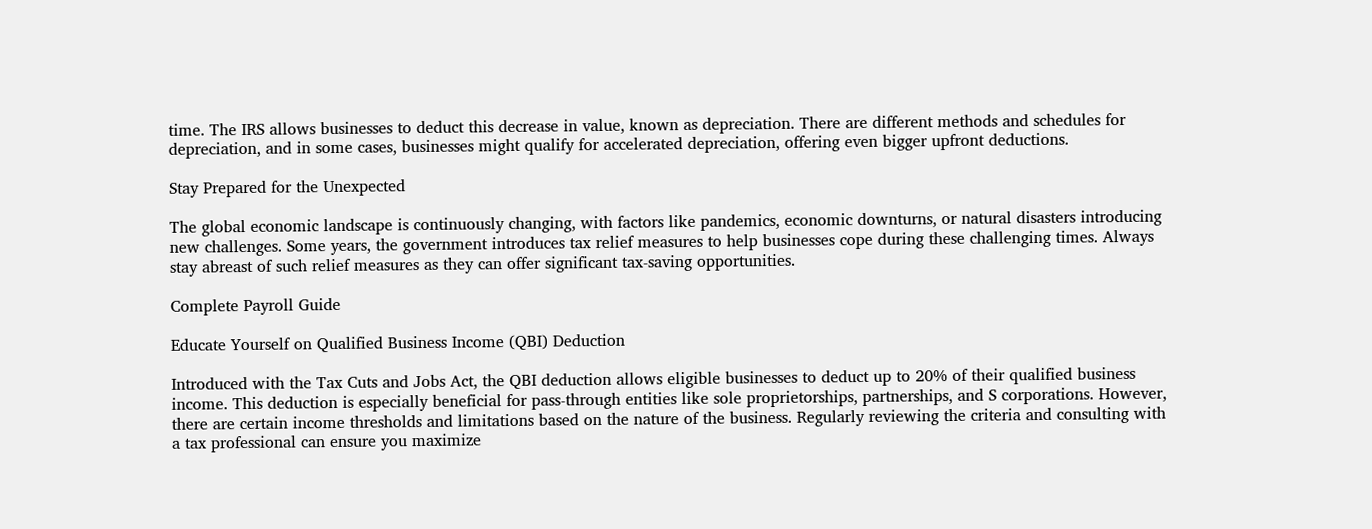time. The IRS allows businesses to deduct this decrease in value, known as depreciation. There are different methods and schedules for depreciation, and in some cases, businesses might qualify for accelerated depreciation, offering even bigger upfront deductions.

Stay Prepared for the Unexpected

The global economic landscape is continuously changing, with factors like pandemics, economic downturns, or natural disasters introducing new challenges. Some years, the government introduces tax relief measures to help businesses cope during these challenging times. Always stay abreast of such relief measures as they can offer significant tax-saving opportunities.

Complete Payroll Guide

Educate Yourself on Qualified Business Income (QBI) Deduction

Introduced with the Tax Cuts and Jobs Act, the QBI deduction allows eligible businesses to deduct up to 20% of their qualified business income. This deduction is especially beneficial for pass-through entities like sole proprietorships, partnerships, and S corporations. However, there are certain income thresholds and limitations based on the nature of the business. Regularly reviewing the criteria and consulting with a tax professional can ensure you maximize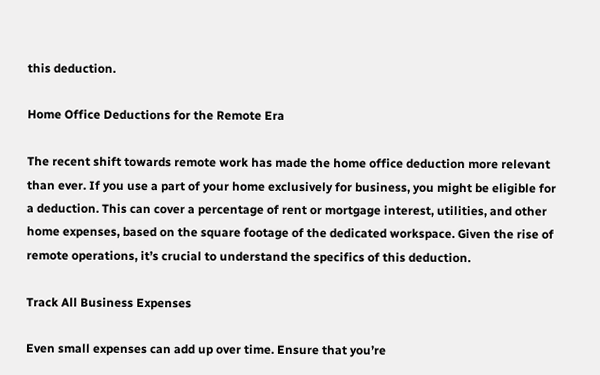this deduction.

Home Office Deductions for the Remote Era

The recent shift towards remote work has made the home office deduction more relevant than ever. If you use a part of your home exclusively for business, you might be eligible for a deduction. This can cover a percentage of rent or mortgage interest, utilities, and other home expenses, based on the square footage of the dedicated workspace. Given the rise of remote operations, it’s crucial to understand the specifics of this deduction.

Track All Business Expenses

Even small expenses can add up over time. Ensure that you’re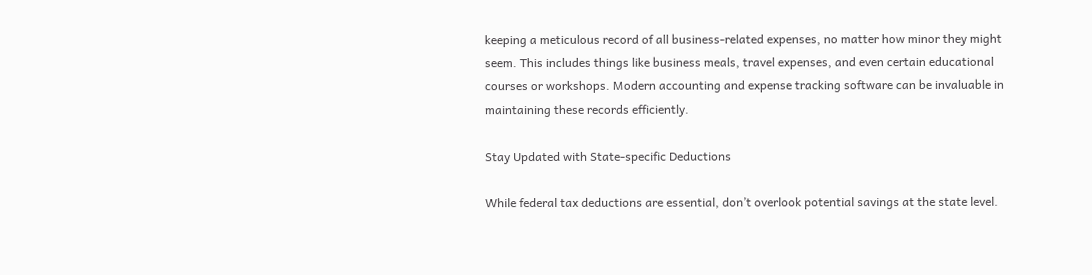keeping a meticulous record of all business-related expenses, no matter how minor they might seem. This includes things like business meals, travel expenses, and even certain educational courses or workshops. Modern accounting and expense tracking software can be invaluable in maintaining these records efficiently.

Stay Updated with State-specific Deductions

While federal tax deductions are essential, don’t overlook potential savings at the state level.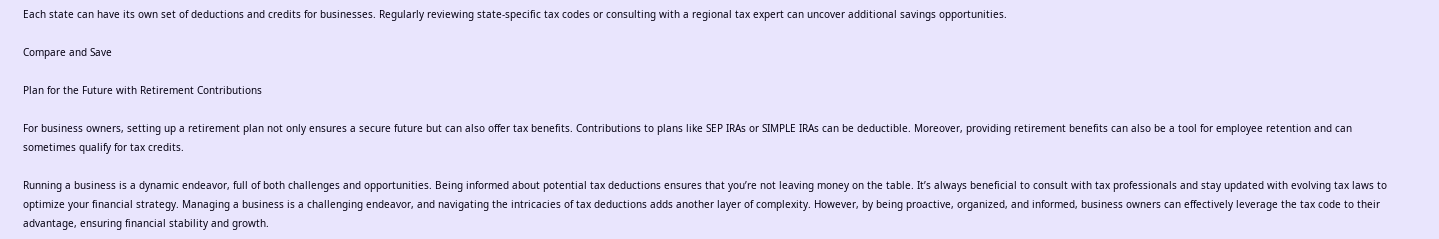Each state can have its own set of deductions and credits for businesses. Regularly reviewing state-specific tax codes or consulting with a regional tax expert can uncover additional savings opportunities.

Compare and Save

Plan for the Future with Retirement Contributions

For business owners, setting up a retirement plan not only ensures a secure future but can also offer tax benefits. Contributions to plans like SEP IRAs or SIMPLE IRAs can be deductible. Moreover, providing retirement benefits can also be a tool for employee retention and can sometimes qualify for tax credits.

Running a business is a dynamic endeavor, full of both challenges and opportunities. Being informed about potential tax deductions ensures that you’re not leaving money on the table. It’s always beneficial to consult with tax professionals and stay updated with evolving tax laws to optimize your financial strategy. Managing a business is a challenging endeavor, and navigating the intricacies of tax deductions adds another layer of complexity. However, by being proactive, organized, and informed, business owners can effectively leverage the tax code to their advantage, ensuring financial stability and growth.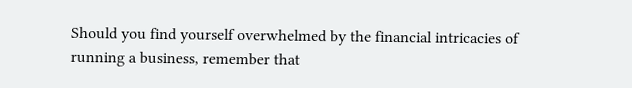Should you find yourself overwhelmed by the financial intricacies of running a business, remember that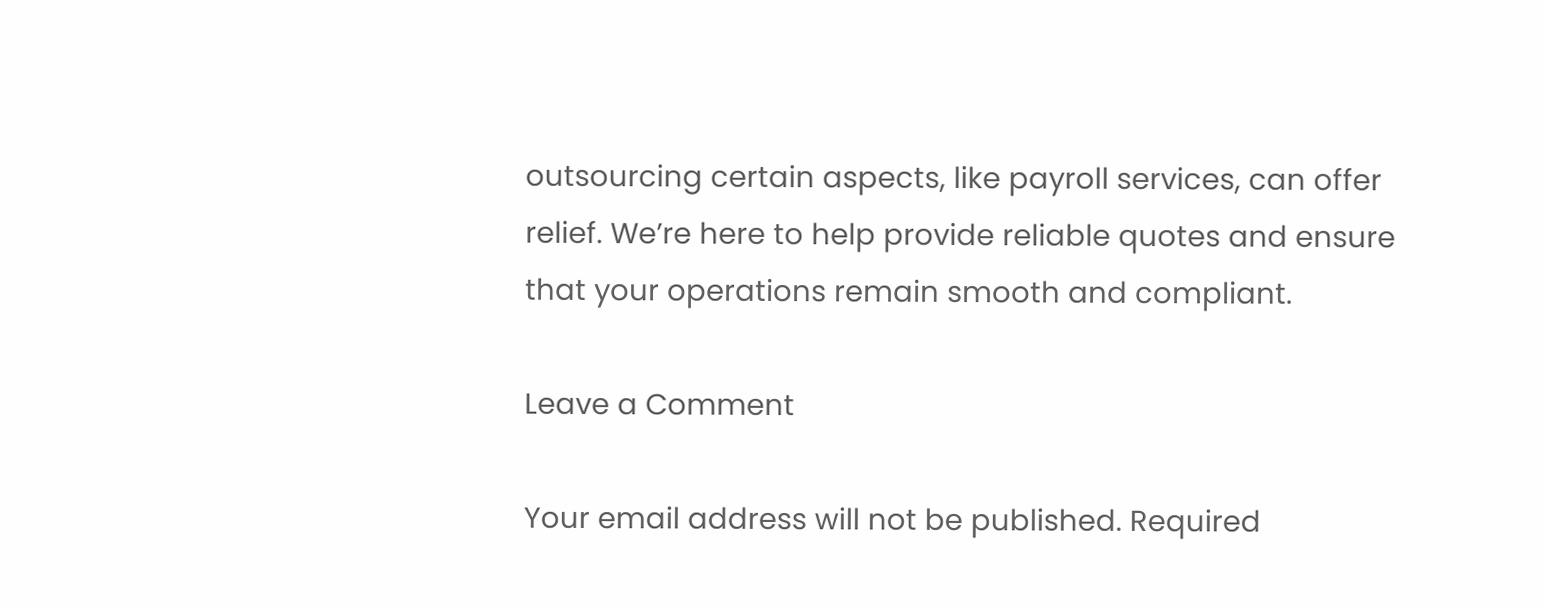outsourcing certain aspects, like payroll services, can offer relief. We’re here to help provide reliable quotes and ensure that your operations remain smooth and compliant.

Leave a Comment

Your email address will not be published. Required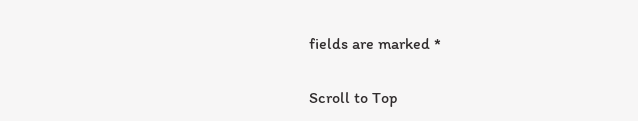fields are marked *

Scroll to Top